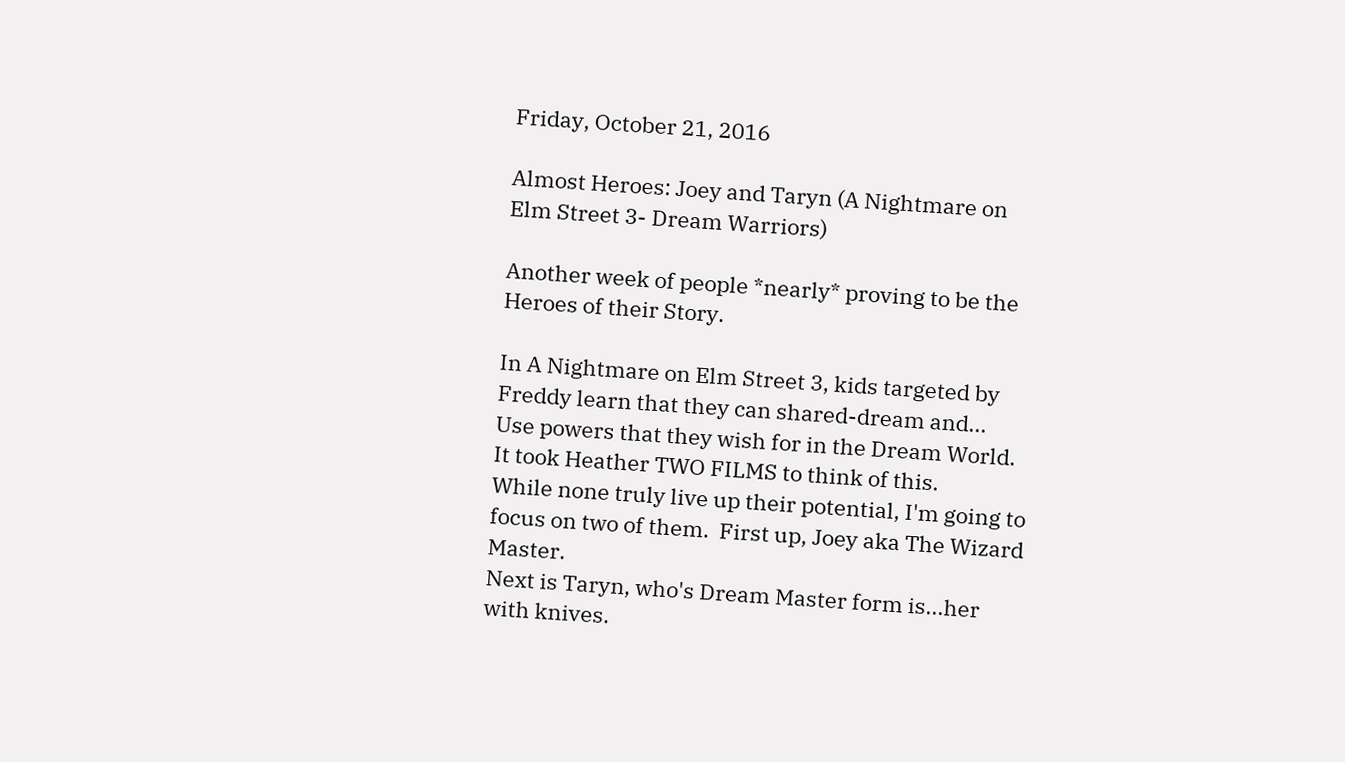Friday, October 21, 2016

Almost Heroes: Joey and Taryn (A Nightmare on Elm Street 3- Dream Warriors)

Another week of people *nearly* proving to be the Heroes of their Story.

In A Nightmare on Elm Street 3, kids targeted by Freddy learn that they can shared-dream and...
Use powers that they wish for in the Dream World.  It took Heather TWO FILMS to think of this.
While none truly live up their potential, I'm going to focus on two of them.  First up, Joey aka The Wizard Master.
Next is Taryn, who's Dream Master form is...her with knives.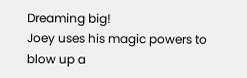Dreaming big!
Joey uses his magic powers to blow up a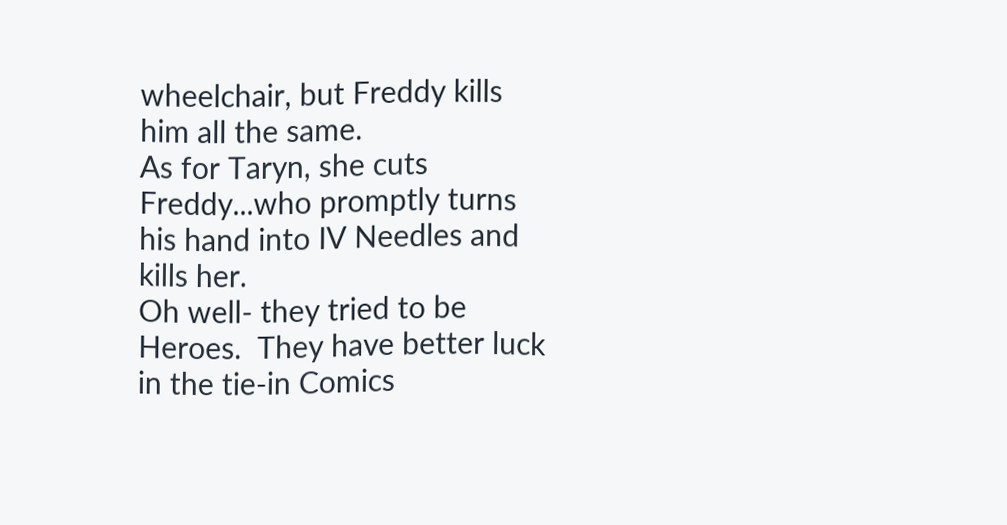wheelchair, but Freddy kills him all the same.
As for Taryn, she cuts Freddy...who promptly turns his hand into IV Needles and kills her.
Oh well- they tried to be Heroes.  They have better luck in the tie-in Comics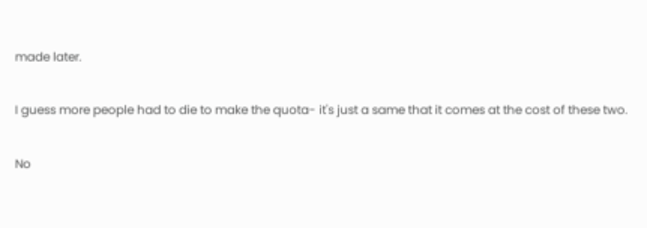made later.

I guess more people had to die to make the quota- it's just a same that it comes at the cost of these two.

No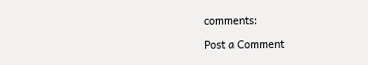comments:

Post a Comment